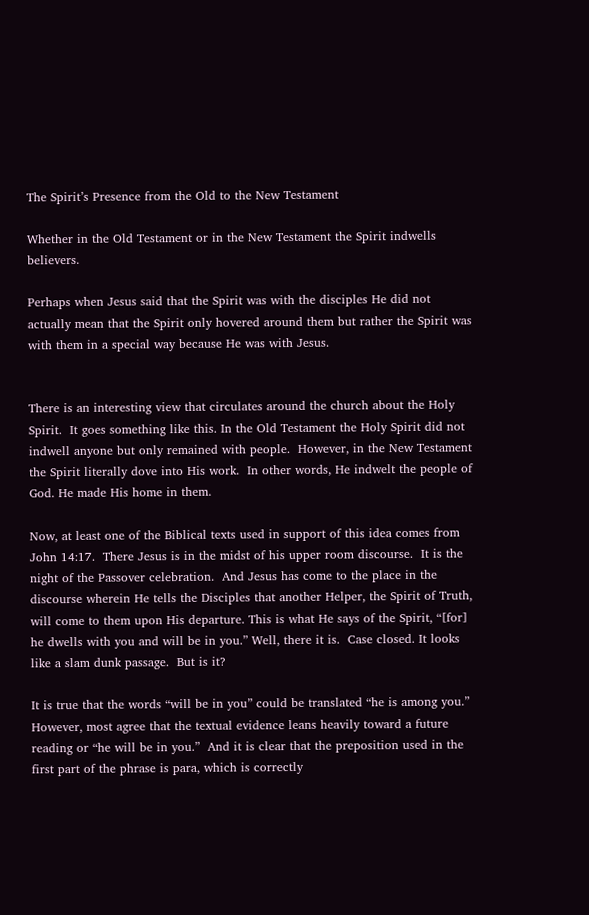The Spirit’s Presence from the Old to the New Testament

Whether in the Old Testament or in the New Testament the Spirit indwells believers.

Perhaps when Jesus said that the Spirit was with the disciples He did not actually mean that the Spirit only hovered around them but rather the Spirit was with them in a special way because He was with Jesus.


There is an interesting view that circulates around the church about the Holy Spirit.  It goes something like this. In the Old Testament the Holy Spirit did not indwell anyone but only remained with people.  However, in the New Testament the Spirit literally dove into His work.  In other words, He indwelt the people of God. He made His home in them.

Now, at least one of the Biblical texts used in support of this idea comes from John 14:17.  There Jesus is in the midst of his upper room discourse.  It is the night of the Passover celebration.  And Jesus has come to the place in the discourse wherein He tells the Disciples that another Helper, the Spirit of Truth, will come to them upon His departure. This is what He says of the Spirit, “[for] he dwells with you and will be in you.” Well, there it is.  Case closed. It looks like a slam dunk passage.  But is it?

It is true that the words “will be in you” could be translated “he is among you.”  However, most agree that the textual evidence leans heavily toward a future reading or “he will be in you.”  And it is clear that the preposition used in the first part of the phrase is para, which is correctly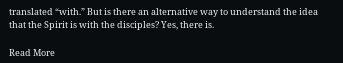translated “with.” But is there an alternative way to understand the idea that the Spirit is with the disciples? Yes, there is.

Read More